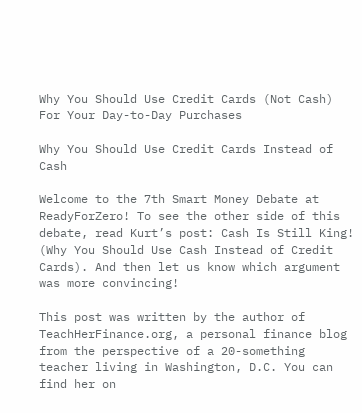Why You Should Use Credit Cards (Not Cash) For Your Day-to-Day Purchases

Why You Should Use Credit Cards Instead of Cash

Welcome to the 7th Smart Money Debate at ReadyForZero! To see the other side of this debate, read Kurt’s post: Cash Is Still King! (Why You Should Use Cash Instead of Credit Cards). And then let us know which argument was more convincing!

This post was written by the author of TeachHerFinance.org, a personal finance blog from the perspective of a 20-something teacher living in Washington, D.C. You can find her on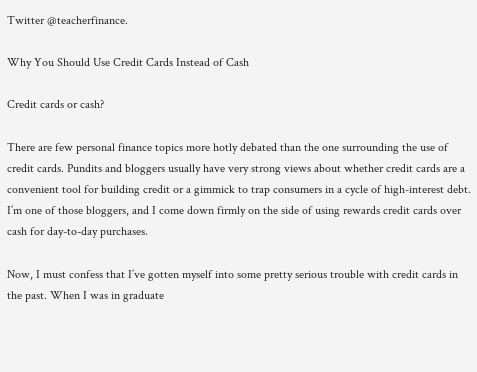Twitter @teacherfinance.

Why You Should Use Credit Cards Instead of Cash

Credit cards or cash?

There are few personal finance topics more hotly debated than the one surrounding the use of credit cards. Pundits and bloggers usually have very strong views about whether credit cards are a convenient tool for building credit or a gimmick to trap consumers in a cycle of high-interest debt. I’m one of those bloggers, and I come down firmly on the side of using rewards credit cards over cash for day-to-day purchases.

Now, I must confess that I’ve gotten myself into some pretty serious trouble with credit cards in the past. When I was in graduate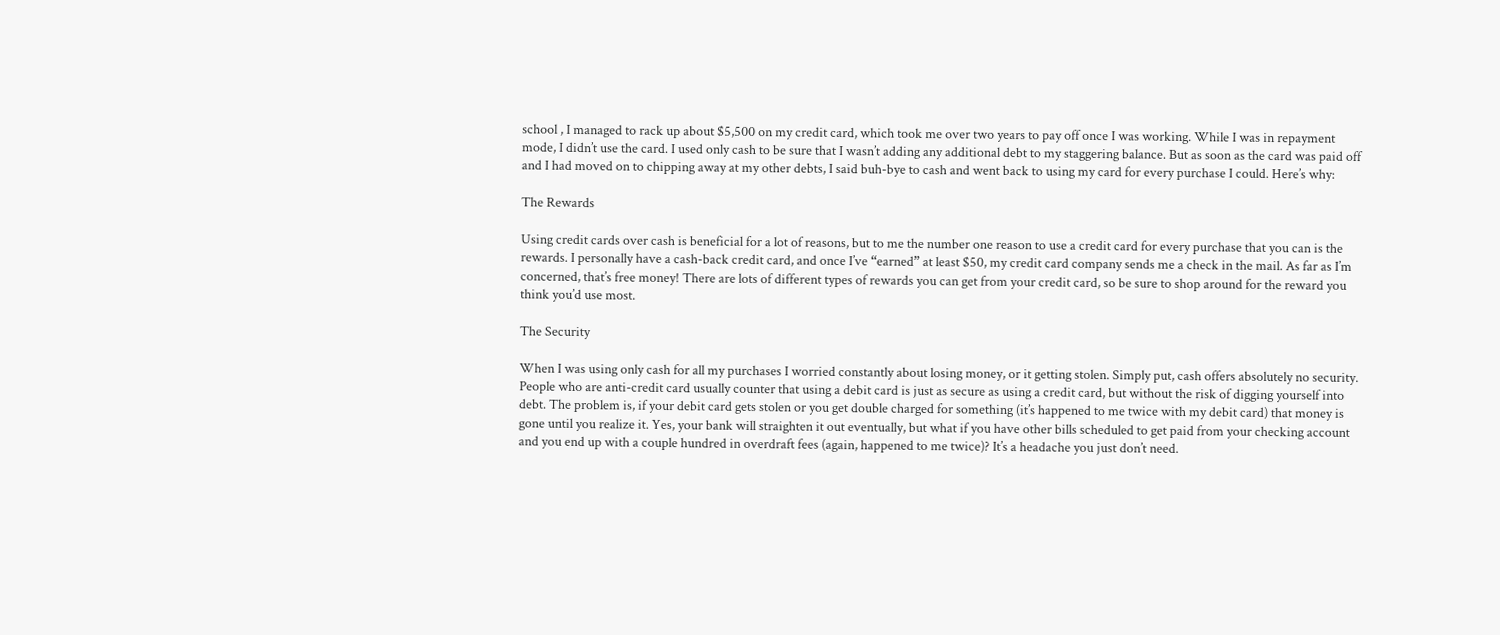school , I managed to rack up about $5,500 on my credit card, which took me over two years to pay off once I was working. While I was in repayment mode, I didn’t use the card. I used only cash to be sure that I wasn’t adding any additional debt to my staggering balance. But as soon as the card was paid off and I had moved on to chipping away at my other debts, I said buh-bye to cash and went back to using my card for every purchase I could. Here’s why:

The Rewards

Using credit cards over cash is beneficial for a lot of reasons, but to me the number one reason to use a credit card for every purchase that you can is the rewards. I personally have a cash-back credit card, and once I’ve “earned” at least $50, my credit card company sends me a check in the mail. As far as I’m concerned, that’s free money! There are lots of different types of rewards you can get from your credit card, so be sure to shop around for the reward you think you’d use most.

The Security

When I was using only cash for all my purchases I worried constantly about losing money, or it getting stolen. Simply put, cash offers absolutely no security. People who are anti-credit card usually counter that using a debit card is just as secure as using a credit card, but without the risk of digging yourself into debt. The problem is, if your debit card gets stolen or you get double charged for something (it’s happened to me twice with my debit card) that money is gone until you realize it. Yes, your bank will straighten it out eventually, but what if you have other bills scheduled to get paid from your checking account and you end up with a couple hundred in overdraft fees (again, happened to me twice)? It’s a headache you just don’t need.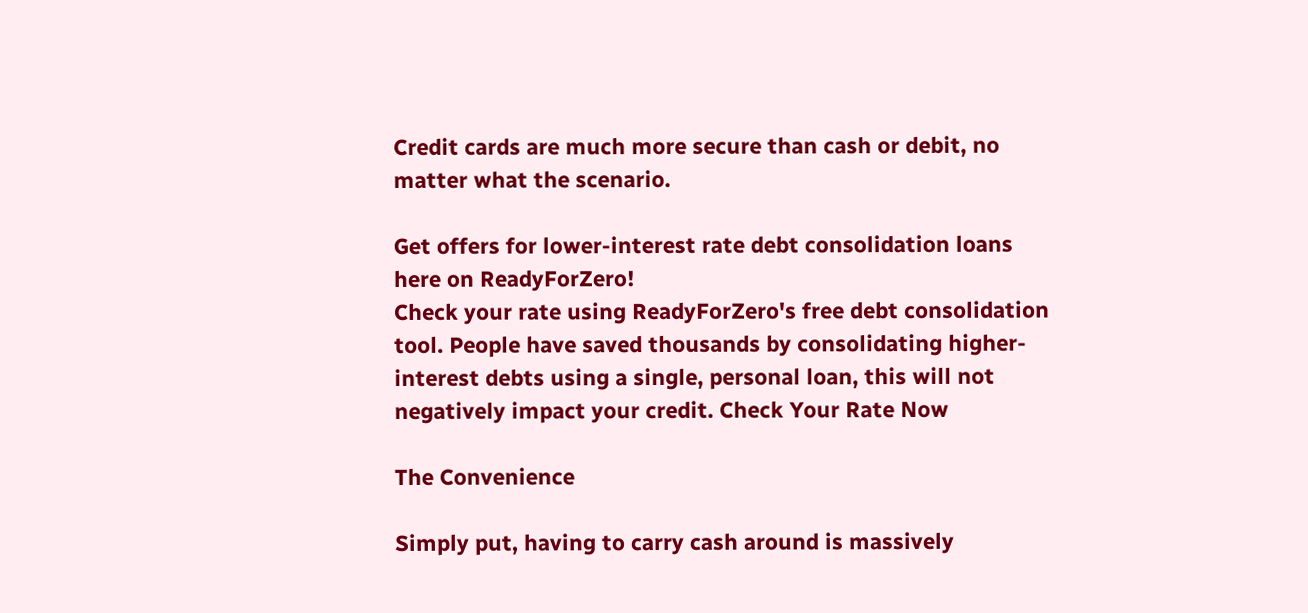Credit cards are much more secure than cash or debit, no matter what the scenario.

Get offers for lower-interest rate debt consolidation loans here on ReadyForZero!
Check your rate using ReadyForZero's free debt consolidation tool. People have saved thousands by consolidating higher-interest debts using a single, personal loan, this will not negatively impact your credit. Check Your Rate Now

The Convenience

Simply put, having to carry cash around is massively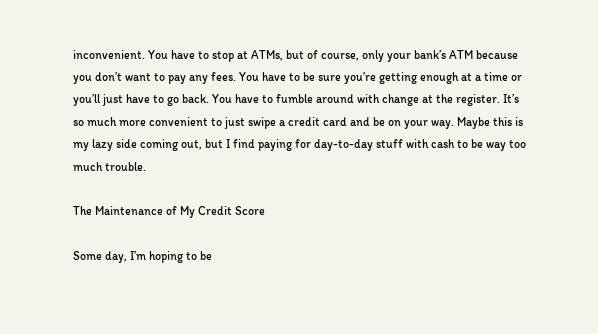inconvenient. You have to stop at ATMs, but of course, only your bank’s ATM because you don’t want to pay any fees. You have to be sure you’re getting enough at a time or you’ll just have to go back. You have to fumble around with change at the register. It’s so much more convenient to just swipe a credit card and be on your way. Maybe this is my lazy side coming out, but I find paying for day-to-day stuff with cash to be way too much trouble.

The Maintenance of My Credit Score

Some day, I’m hoping to be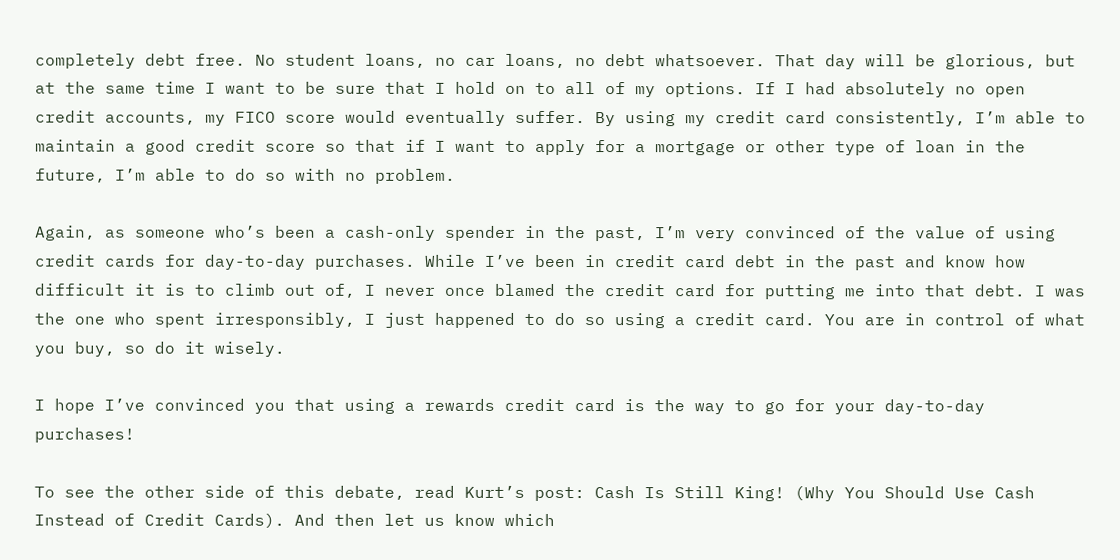completely debt free. No student loans, no car loans, no debt whatsoever. That day will be glorious, but at the same time I want to be sure that I hold on to all of my options. If I had absolutely no open credit accounts, my FICO score would eventually suffer. By using my credit card consistently, I’m able to maintain a good credit score so that if I want to apply for a mortgage or other type of loan in the future, I’m able to do so with no problem.

Again, as someone who’s been a cash-only spender in the past, I’m very convinced of the value of using credit cards for day-to-day purchases. While I’ve been in credit card debt in the past and know how difficult it is to climb out of, I never once blamed the credit card for putting me into that debt. I was the one who spent irresponsibly, I just happened to do so using a credit card. You are in control of what you buy, so do it wisely.

I hope I’ve convinced you that using a rewards credit card is the way to go for your day-to-day purchases!

To see the other side of this debate, read Kurt’s post: Cash Is Still King! (Why You Should Use Cash Instead of Credit Cards). And then let us know which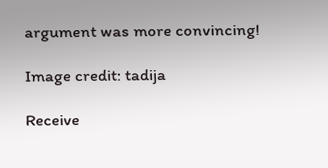argument was more convincing!

Image credit: tadija

Receive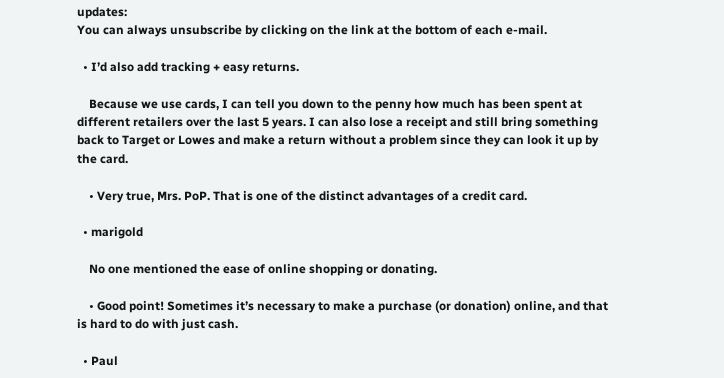updates:
You can always unsubscribe by clicking on the link at the bottom of each e-mail.

  • I’d also add tracking + easy returns.

    Because we use cards, I can tell you down to the penny how much has been spent at different retailers over the last 5 years. I can also lose a receipt and still bring something back to Target or Lowes and make a return without a problem since they can look it up by the card.

    • Very true, Mrs. PoP. That is one of the distinct advantages of a credit card.

  • marigold

    No one mentioned the ease of online shopping or donating.

    • Good point! Sometimes it’s necessary to make a purchase (or donation) online, and that is hard to do with just cash.

  • Paul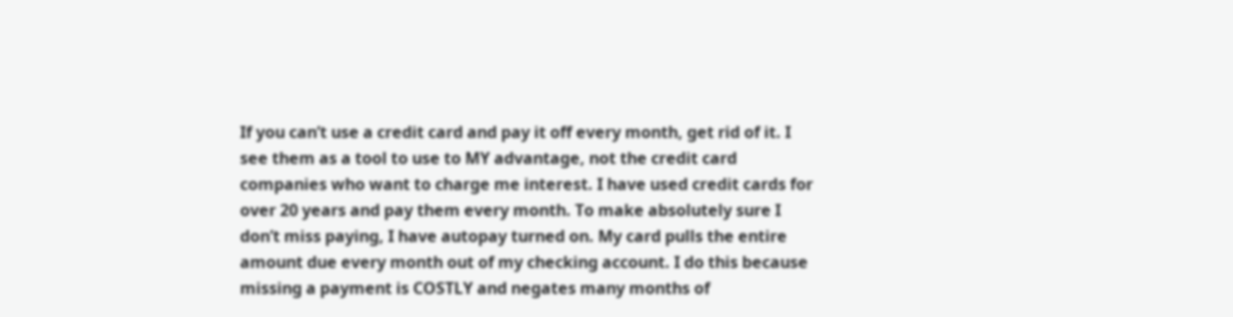If you can’t use a credit card and pay it off every month, get rid of it. I see them as a tool to use to MY advantage, not the credit card companies who want to charge me interest. I have used credit cards for over 20 years and pay them every month. To make absolutely sure I don’t miss paying, I have autopay turned on. My card pulls the entire amount due every month out of my checking account. I do this because missing a payment is COSTLY and negates many months of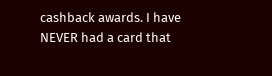cashback awards. I have NEVER had a card that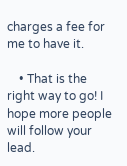charges a fee for me to have it.

    • That is the right way to go! I hope more people will follow your lead.